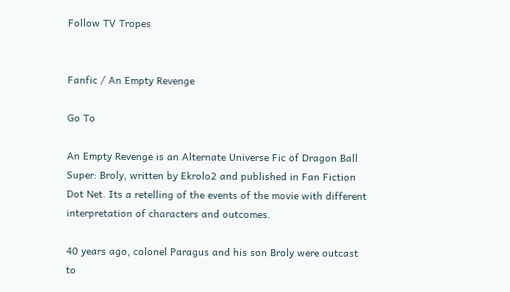Follow TV Tropes


Fanfic / An Empty Revenge

Go To

An Empty Revenge is an Alternate Universe Fic of Dragon Ball Super: Broly, written by Ekrolo2 and published in Fan Fiction Dot Net. Its a retelling of the events of the movie with different interpretation of characters and outcomes.

40 years ago, colonel Paragus and his son Broly were outcast to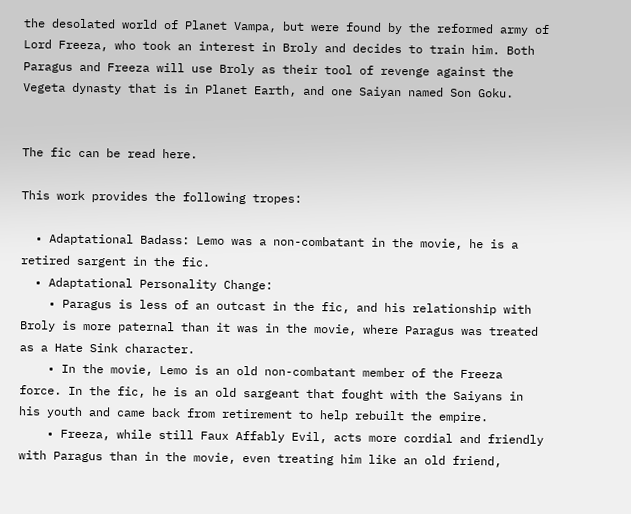the desolated world of Planet Vampa, but were found by the reformed army of Lord Freeza, who took an interest in Broly and decides to train him. Both Paragus and Freeza will use Broly as their tool of revenge against the Vegeta dynasty that is in Planet Earth, and one Saiyan named Son Goku.


The fic can be read here.

This work provides the following tropes:

  • Adaptational Badass: Lemo was a non-combatant in the movie, he is a retired sargent in the fic.
  • Adaptational Personality Change:
    • Paragus is less of an outcast in the fic, and his relationship with Broly is more paternal than it was in the movie, where Paragus was treated as a Hate Sink character.
    • In the movie, Lemo is an old non-combatant member of the Freeza force. In the fic, he is an old sargeant that fought with the Saiyans in his youth and came back from retirement to help rebuilt the empire.
    • Freeza, while still Faux Affably Evil, acts more cordial and friendly with Paragus than in the movie, even treating him like an old friend,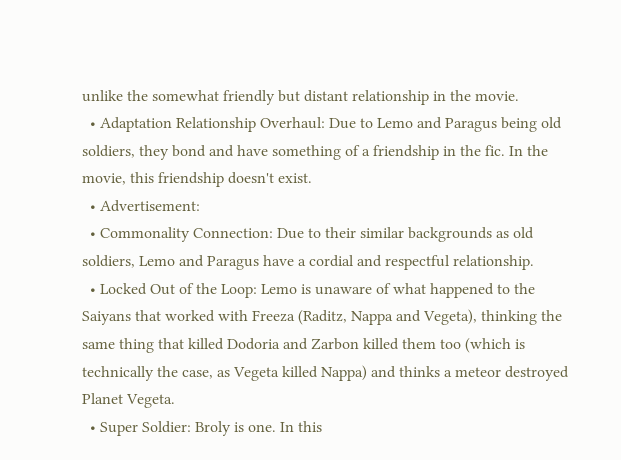unlike the somewhat friendly but distant relationship in the movie.
  • Adaptation Relationship Overhaul: Due to Lemo and Paragus being old soldiers, they bond and have something of a friendship in the fic. In the movie, this friendship doesn't exist.
  • Advertisement:
  • Commonality Connection: Due to their similar backgrounds as old soldiers, Lemo and Paragus have a cordial and respectful relationship.
  • Locked Out of the Loop: Lemo is unaware of what happened to the Saiyans that worked with Freeza (Raditz, Nappa and Vegeta), thinking the same thing that killed Dodoria and Zarbon killed them too (which is technically the case, as Vegeta killed Nappa) and thinks a meteor destroyed Planet Vegeta.
  • Super Soldier: Broly is one. In this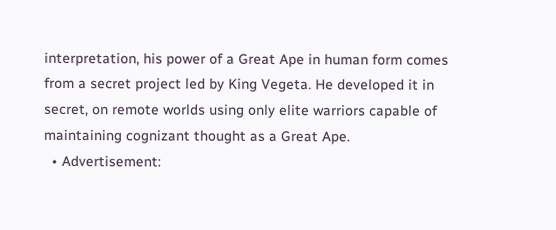interpretation, his power of a Great Ape in human form comes from a secret project led by King Vegeta. He developed it in secret, on remote worlds using only elite warriors capable of maintaining cognizant thought as a Great Ape.
  • Advertisement: